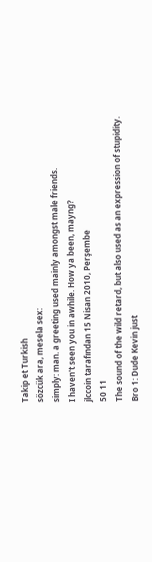Takip et Turkish
sözcük ara, mesela sex:
simply: man. a greeting used mainly amongst male friends.
I haven't seen you in awhile. How ya been, mayng?
jlccoin tarafından 15 Nisan 2010, Perşembe
50 11
The sound of the wild retard, but also used as an expression of stupidity.
Bro 1: Dude Kevin just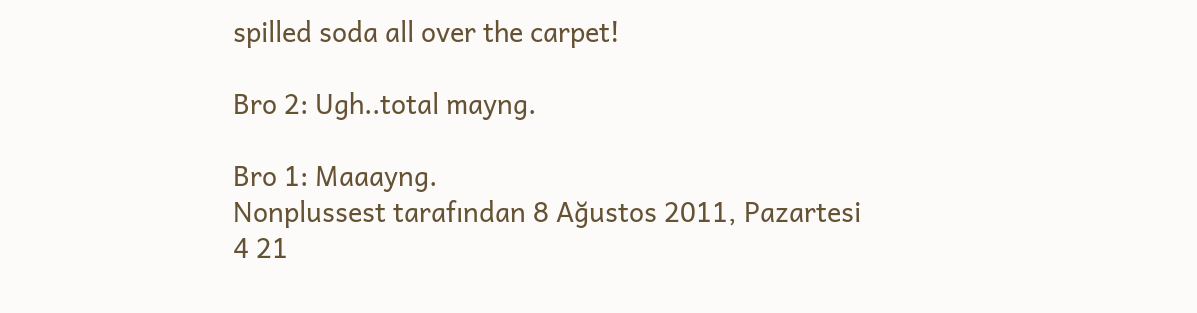spilled soda all over the carpet!

Bro 2: Ugh..total mayng.

Bro 1: Maaayng.
Nonplussest tarafından 8 Ağustos 2011, Pazartesi
4 21